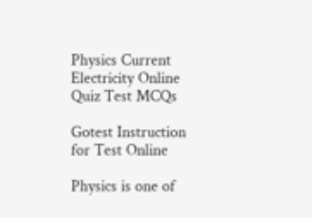Physics Current Electricity Online Quiz Test MCQs

Gotest Instruction for Test Online

Physics is one of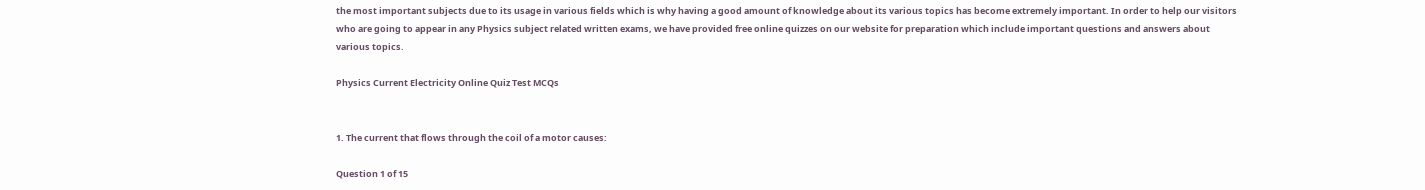the most important subjects due to its usage in various fields which is why having a good amount of knowledge about its various topics has become extremely important. In order to help our visitors who are going to appear in any Physics subject related written exams, we have provided free online quizzes on our website for preparation which include important questions and answers about various topics.

Physics Current Electricity Online Quiz Test MCQs


1. The current that flows through the coil of a motor causes:

Question 1 of 15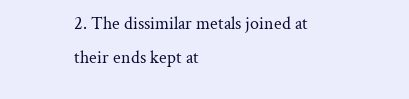2. The dissimilar metals joined at their ends kept at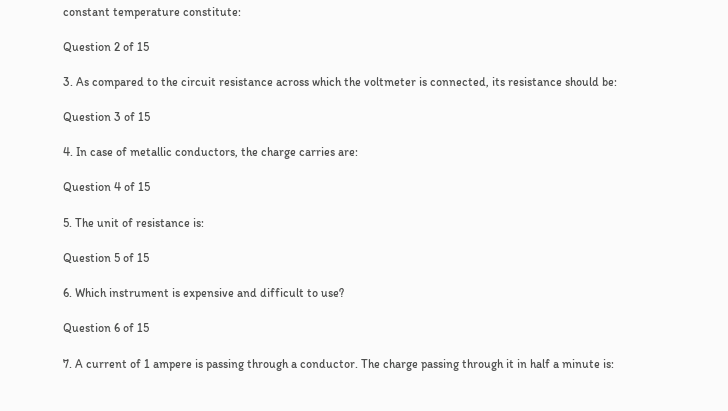constant temperature constitute:

Question 2 of 15

3. As compared to the circuit resistance across which the voltmeter is connected, its resistance should be:

Question 3 of 15

4. In case of metallic conductors, the charge carries are:

Question 4 of 15

5. The unit of resistance is:

Question 5 of 15

6. Which instrument is expensive and difficult to use?

Question 6 of 15

7. A current of 1 ampere is passing through a conductor. The charge passing through it in half a minute is: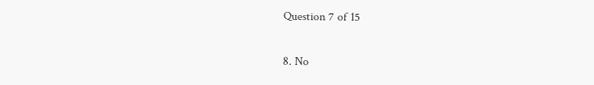Question 7 of 15

8. No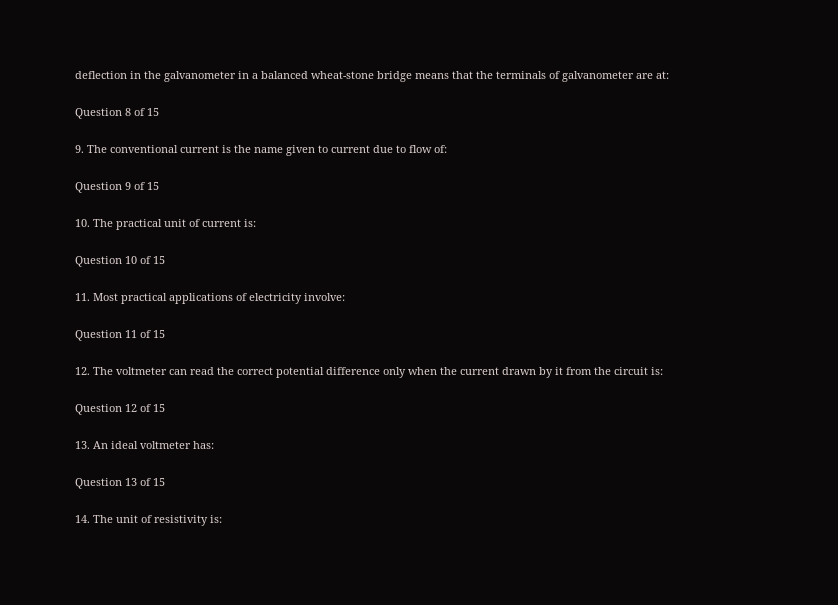deflection in the galvanometer in a balanced wheat-stone bridge means that the terminals of galvanometer are at:

Question 8 of 15

9. The conventional current is the name given to current due to flow of:

Question 9 of 15

10. The practical unit of current is:

Question 10 of 15

11. Most practical applications of electricity involve:

Question 11 of 15

12. The voltmeter can read the correct potential difference only when the current drawn by it from the circuit is:

Question 12 of 15

13. An ideal voltmeter has:

Question 13 of 15

14. The unit of resistivity is: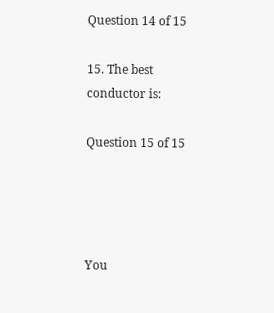Question 14 of 15

15. The best conductor is:

Question 15 of 15




You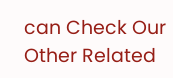can Check Our Other Related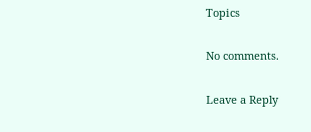Topics

No comments.

Leave a Reply